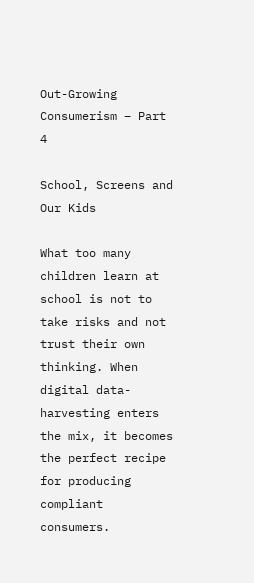Out-Growing Consumerism – Part 4

School, Screens and Our Kids

What too many children learn at school is not to take risks and not trust their own thinking. When digital data-harvesting enters the mix, it becomes the perfect recipe for producing compliant consumers.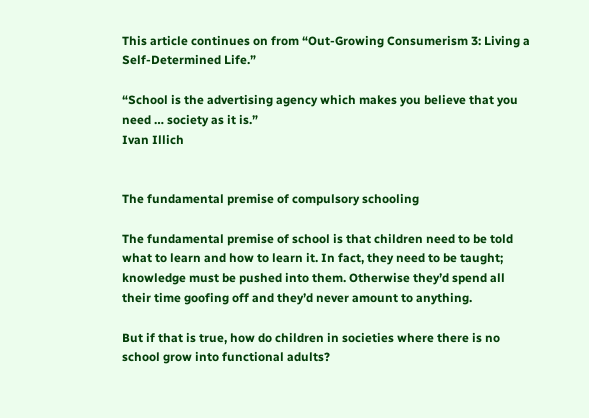This article continues on from “Out-Growing Consumerism 3: Living a Self-Determined Life.”

“School is the advertising agency which makes you believe that you need … society as it is.”
Ivan Illich


The fundamental premise of compulsory schooling

The fundamental premise of school is that children need to be told what to learn and how to learn it. In fact, they need to be taught; knowledge must be pushed into them. Otherwise they’d spend all their time goofing off and they’d never amount to anything.

But if that is true, how do children in societies where there is no school grow into functional adults?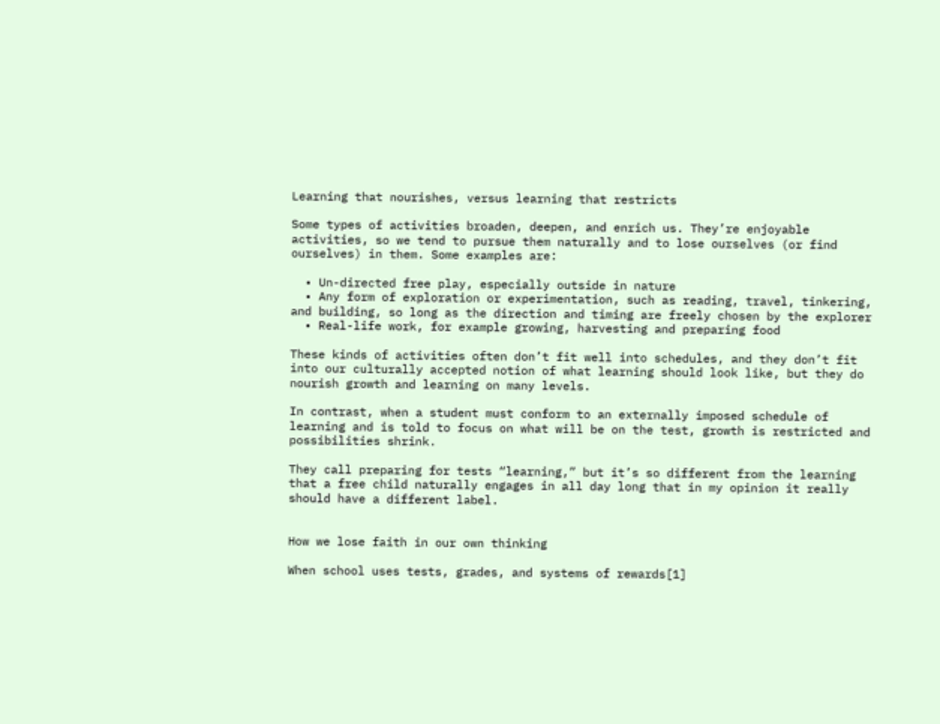Learning that nourishes, versus learning that restricts

Some types of activities broaden, deepen, and enrich us. They’re enjoyable activities, so we tend to pursue them naturally and to lose ourselves (or find ourselves) in them. Some examples are:

  • Un-directed free play, especially outside in nature
  • Any form of exploration or experimentation, such as reading, travel, tinkering, and building, so long as the direction and timing are freely chosen by the explorer
  • Real-life work, for example growing, harvesting and preparing food

These kinds of activities often don’t fit well into schedules, and they don’t fit into our culturally accepted notion of what learning should look like, but they do nourish growth and learning on many levels.

In contrast, when a student must conform to an externally imposed schedule of learning and is told to focus on what will be on the test, growth is restricted and possibilities shrink.

They call preparing for tests “learning,” but it’s so different from the learning that a free child naturally engages in all day long that in my opinion it really should have a different label.


How we lose faith in our own thinking

When school uses tests, grades, and systems of rewards[1]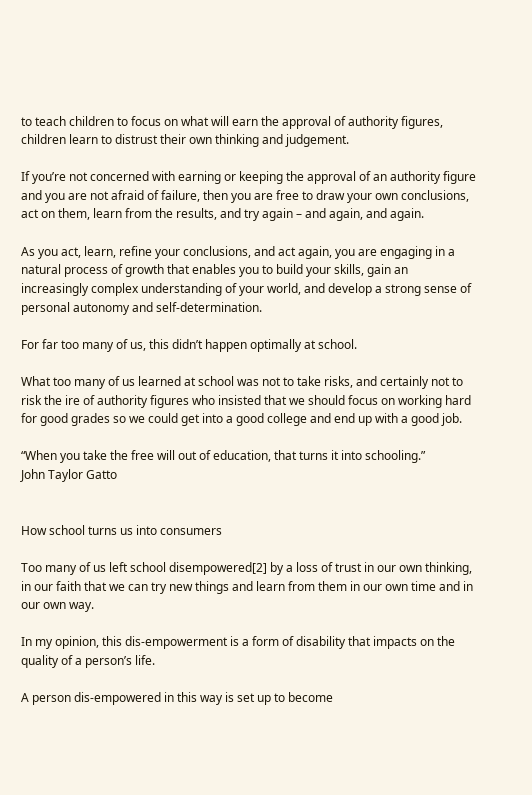to teach children to focus on what will earn the approval of authority figures, children learn to distrust their own thinking and judgement.

If you’re not concerned with earning or keeping the approval of an authority figure and you are not afraid of failure, then you are free to draw your own conclusions, act on them, learn from the results, and try again – and again, and again.

As you act, learn, refine your conclusions, and act again, you are engaging in a natural process of growth that enables you to build your skills, gain an increasingly complex understanding of your world, and develop a strong sense of personal autonomy and self-determination.

For far too many of us, this didn’t happen optimally at school.

What too many of us learned at school was not to take risks, and certainly not to risk the ire of authority figures who insisted that we should focus on working hard for good grades so we could get into a good college and end up with a good job.

“When you take the free will out of education, that turns it into schooling.”
John Taylor Gatto


How school turns us into consumers

Too many of us left school disempowered[2] by a loss of trust in our own thinking, in our faith that we can try new things and learn from them in our own time and in our own way.

In my opinion, this dis-empowerment is a form of disability that impacts on the quality of a person’s life.

A person dis-empowered in this way is set up to become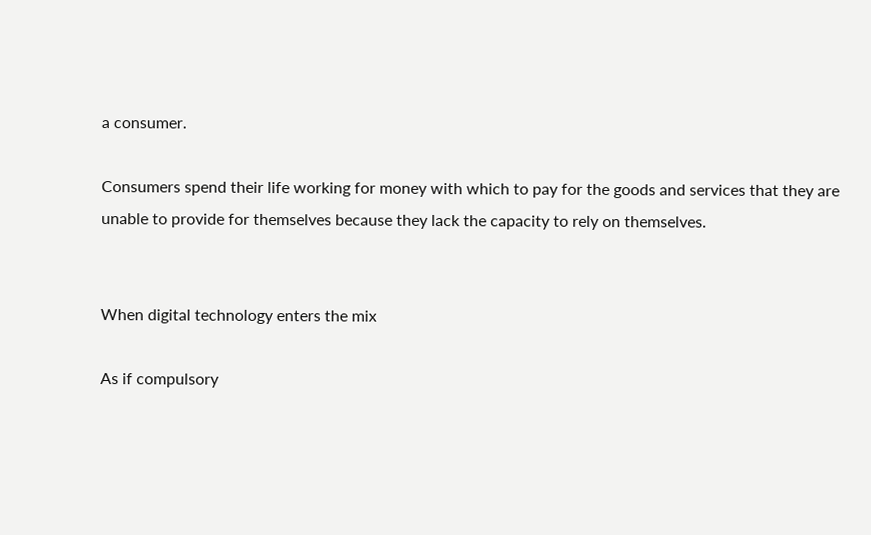a consumer.

Consumers spend their life working for money with which to pay for the goods and services that they are unable to provide for themselves because they lack the capacity to rely on themselves.


When digital technology enters the mix

As if compulsory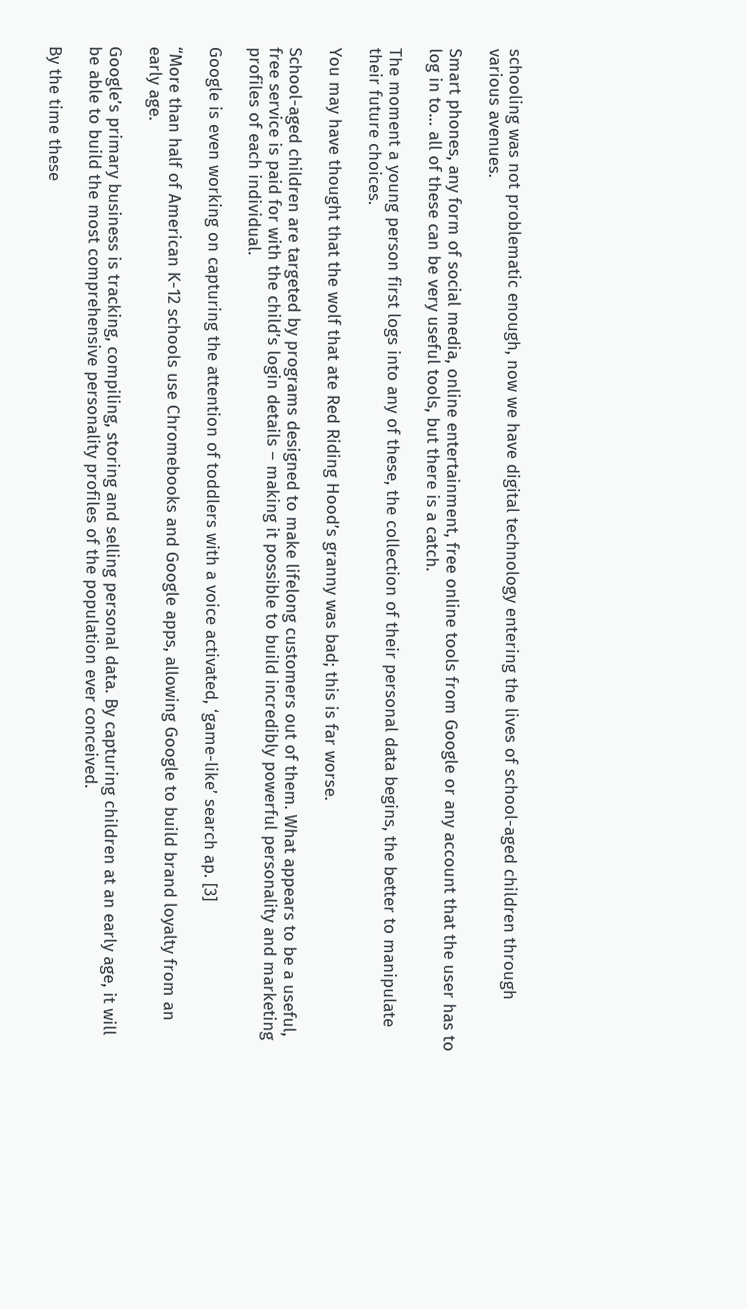schooling was not problematic enough, now we have digital technology entering the lives of school-aged children through various avenues.

Smart phones, any form of social media, online entertainment, free online tools from Google or any account that the user has to log in to… all of these can be very useful tools, but there is a catch.

The moment a young person first logs into any of these, the collection of their personal data begins, the better to manipulate their future choices.

You may have thought that the wolf that ate Red Riding Hood’s granny was bad; this is far worse.

School-aged children are targeted by programs designed to make lifelong customers out of them. What appears to be a useful, free service is paid for with the child’s login details – making it possible to build incredibly powerful personality and marketing profiles of each individual.

Google is even working on capturing the attention of toddlers with a voice activated, ‘game-like’ search ap. [3]

“More than half of American K-12 schools use Chromebooks and Google apps, allowing Google to build brand loyalty from an early age.

Google’s primary business is tracking, compiling, storing and selling personal data. By capturing children at an early age, it will be able to build the most comprehensive personality profiles of the population ever conceived.

By the time these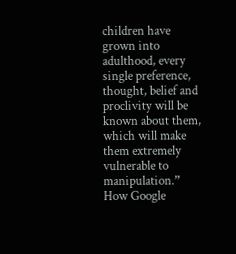children have grown into adulthood, every single preference, thought, belief and proclivity will be known about them, which will make them extremely vulnerable to manipulation.”
How Google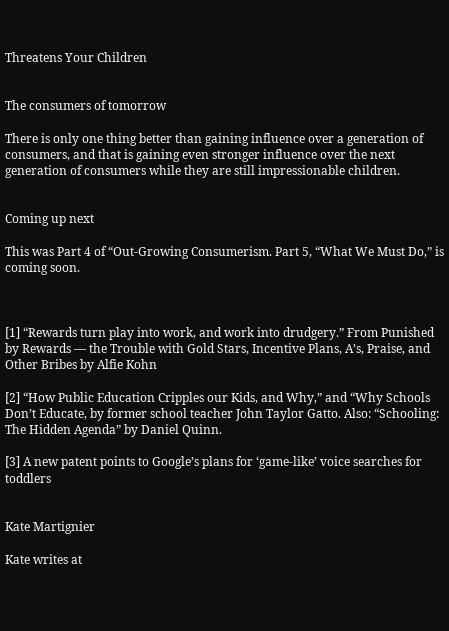Threatens Your Children


The consumers of tomorrow

There is only one thing better than gaining influence over a generation of consumers, and that is gaining even stronger influence over the next generation of consumers while they are still impressionable children.


Coming up next

This was Part 4 of “Out-Growing Consumerism. Part 5, “What We Must Do,” is coming soon.



[1] “Rewards turn play into work, and work into drudgery.” From Punished by Rewards — the Trouble with Gold Stars, Incentive Plans, A’s, Praise, and Other Bribes by Alfie Kohn

[2] “How Public Education Cripples our Kids, and Why,” and “Why Schools Don’t Educate, by former school teacher John Taylor Gatto. Also: “Schooling: The Hidden Agenda” by Daniel Quinn.

[3] A new patent points to Google’s plans for ‘game-like’ voice searches for toddlers


Kate Martignier

Kate writes at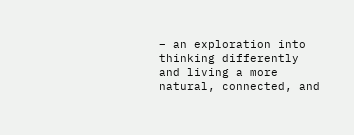– an exploration into thinking differently and living a more natural, connected, and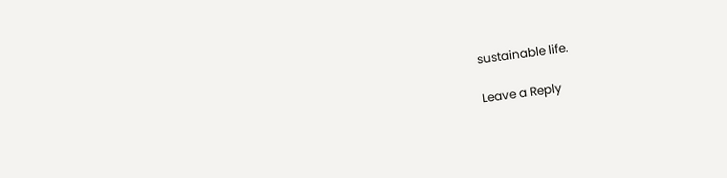sustainable life.

Leave a Reply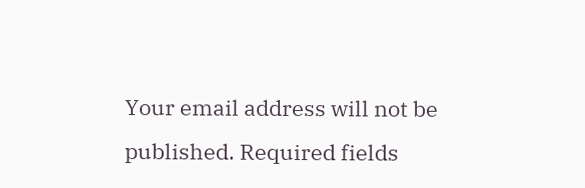Your email address will not be published. Required fields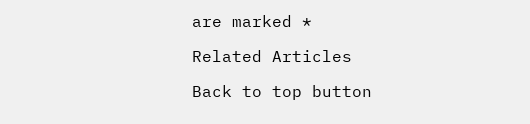are marked *

Related Articles

Back to top button